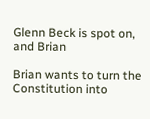Glenn Beck is spot on, and Brian

Brian wants to turn the Constitution into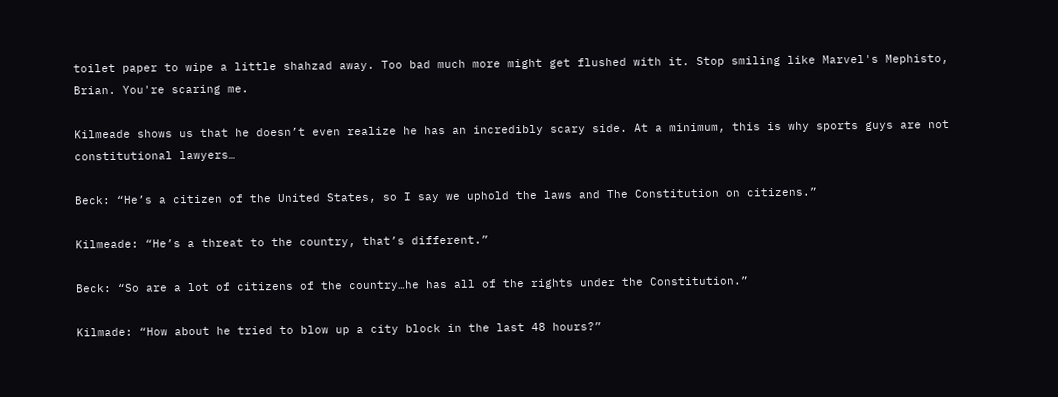toilet paper to wipe a little shahzad away. Too bad much more might get flushed with it. Stop smiling like Marvel's Mephisto, Brian. You're scaring me.

Kilmeade shows us that he doesn’t even realize he has an incredibly scary side. At a minimum, this is why sports guys are not constitutional lawyers…

Beck: “He’s a citizen of the United States, so I say we uphold the laws and The Constitution on citizens.”

Kilmeade: “He’s a threat to the country, that’s different.”

Beck: “So are a lot of citizens of the country…he has all of the rights under the Constitution.”

Kilmade: “How about he tried to blow up a city block in the last 48 hours?”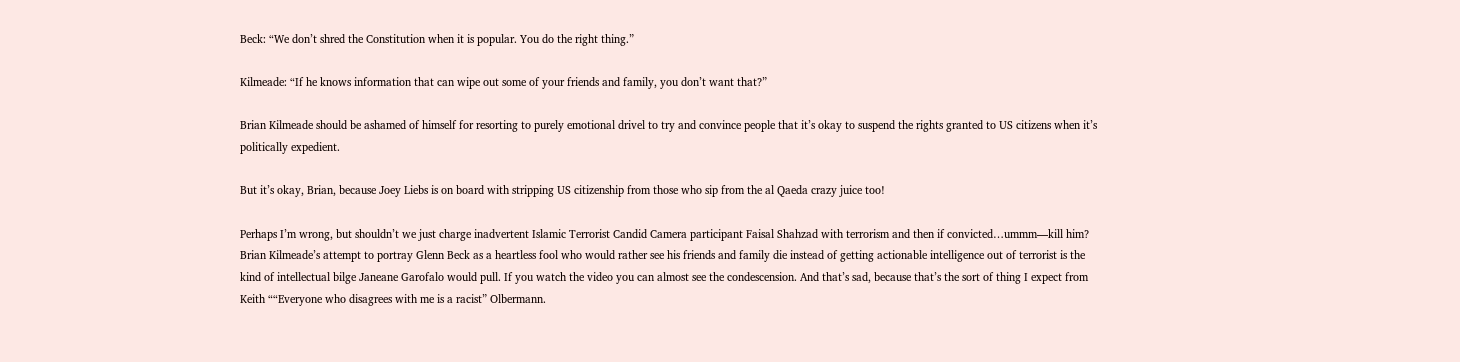Beck: “We don’t shred the Constitution when it is popular. You do the right thing.”

Kilmeade: “If he knows information that can wipe out some of your friends and family, you don’t want that?”

Brian Kilmeade should be ashamed of himself for resorting to purely emotional drivel to try and convince people that it’s okay to suspend the rights granted to US citizens when it’s politically expedient.

But it’s okay, Brian, because Joey Liebs is on board with stripping US citizenship from those who sip from the al Qaeda crazy juice too!

Perhaps I’m wrong, but shouldn’t we just charge inadvertent Islamic Terrorist Candid Camera participant Faisal Shahzad with terrorism and then if convicted…ummm—kill him? Brian Kilmeade’s attempt to portray Glenn Beck as a heartless fool who would rather see his friends and family die instead of getting actionable intelligence out of terrorist is the kind of intellectual bilge Janeane Garofalo would pull. If you watch the video you can almost see the condescension. And that’s sad, because that’s the sort of thing I expect from Keith ““Everyone who disagrees with me is a racist” Olbermann.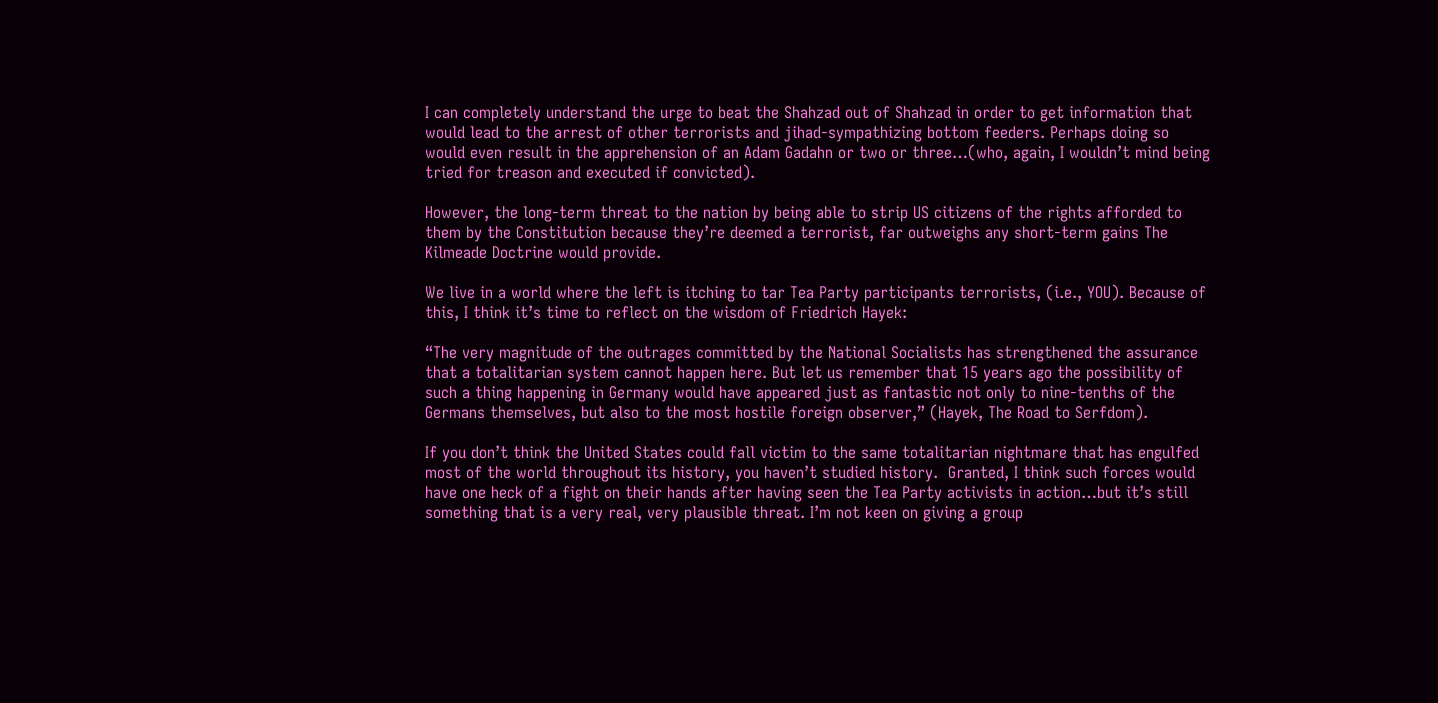I can completely understand the urge to beat the Shahzad out of Shahzad in order to get information that would lead to the arrest of other terrorists and jihad-sympathizing bottom feeders. Perhaps doing so would even result in the apprehension of an Adam Gadahn or two or three…(who, again, I wouldn’t mind being tried for treason and executed if convicted).

However, the long-term threat to the nation by being able to strip US citizens of the rights afforded to them by the Constitution because they’re deemed a terrorist, far outweighs any short-term gains The Kilmeade Doctrine would provide.

We live in a world where the left is itching to tar Tea Party participants terrorists, (i.e., YOU). Because of this, I think it’s time to reflect on the wisdom of Friedrich Hayek:

“The very magnitude of the outrages committed by the National Socialists has strengthened the assurance that a totalitarian system cannot happen here. But let us remember that 15 years ago the possibility of such a thing happening in Germany would have appeared just as fantastic not only to nine-tenths of the Germans themselves, but also to the most hostile foreign observer,” (Hayek, The Road to Serfdom).

If you don’t think the United States could fall victim to the same totalitarian nightmare that has engulfed most of the world throughout its history, you haven’t studied history.  Granted, I think such forces would have one heck of a fight on their hands after having seen the Tea Party activists in action…but it’s still something that is a very real, very plausible threat. I’m not keen on giving a group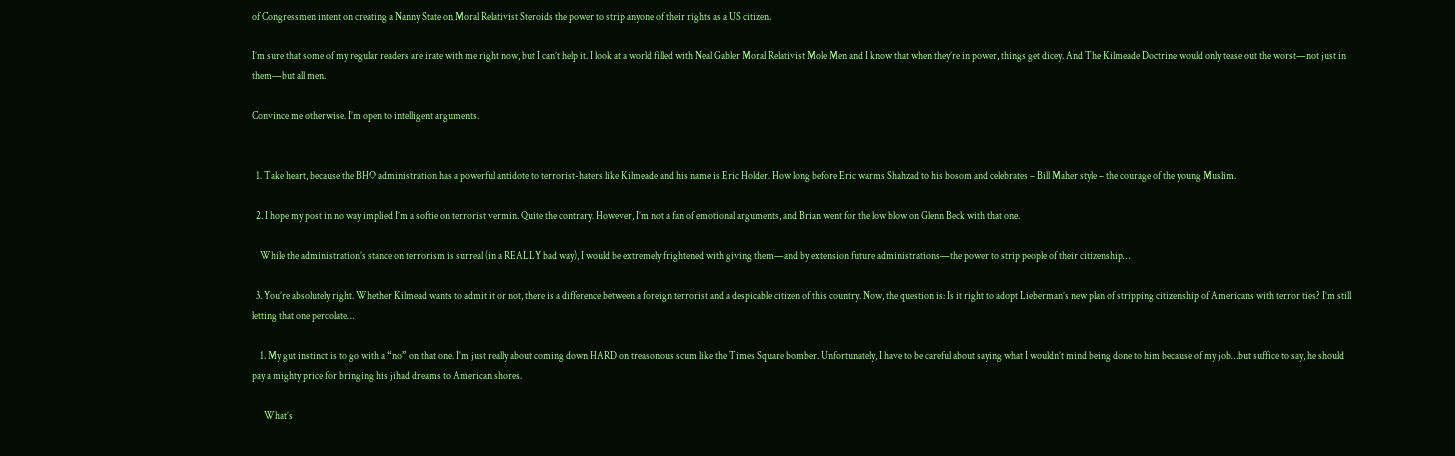of Congressmen intent on creating a Nanny State on Moral Relativist Steroids the power to strip anyone of their rights as a US citizen.

I’m sure that some of my regular readers are irate with me right now, but I can’t help it. I look at a world filled with Neal Gabler Moral Relativist Mole Men and I know that when they’re in power, things get dicey. And The Kilmeade Doctrine would only tease out the worst—not just in them—but all men.

Convince me otherwise. I’m open to intelligent arguments.


  1. Take heart, because the BHO administration has a powerful antidote to terrorist-haters like Kilmeade and his name is Eric Holder. How long before Eric warms Shahzad to his bosom and celebrates – Bill Maher style – the courage of the young Muslim.

  2. I hope my post in no way implied I’m a softie on terrorist vermin. Quite the contrary. However, I’m not a fan of emotional arguments, and Brian went for the low blow on Glenn Beck with that one.

    While the administration’s stance on terrorism is surreal (in a REALLY bad way), I would be extremely frightened with giving them—and by extension future administrations—the power to strip people of their citizenship…

  3. You’re absolutely right. Whether Kilmead wants to admit it or not, there is a difference between a foreign terrorist and a despicable citizen of this country. Now, the question is: Is it right to adopt Lieberman’s new plan of stripping citizenship of Americans with terror ties? I’m still letting that one percolate…

    1. My gut instinct is to go with a “no” on that one. I’m just really about coming down HARD on treasonous scum like the Times Square bomber. Unfortunately, I have to be careful about saying what I wouldn’t mind being done to him because of my job…but suffice to say, he should pay a mighty price for bringing his jihad dreams to American shores.

      What’s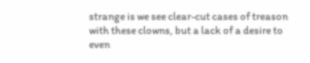strange is we see clear-cut cases of treason with these clowns, but a lack of a desire to even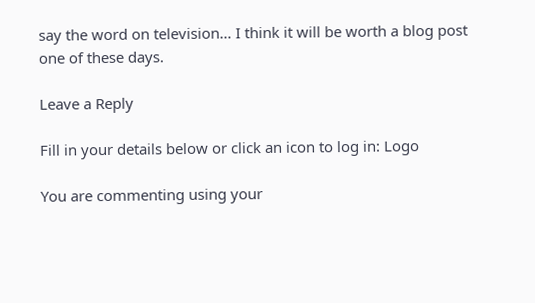say the word on television… I think it will be worth a blog post one of these days.

Leave a Reply

Fill in your details below or click an icon to log in: Logo

You are commenting using your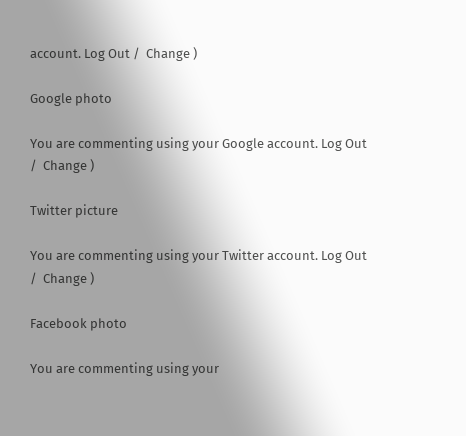account. Log Out /  Change )

Google photo

You are commenting using your Google account. Log Out /  Change )

Twitter picture

You are commenting using your Twitter account. Log Out /  Change )

Facebook photo

You are commenting using your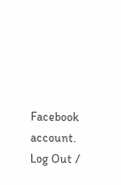Facebook account. Log Out /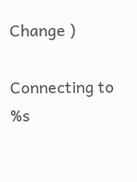Change )

Connecting to %s